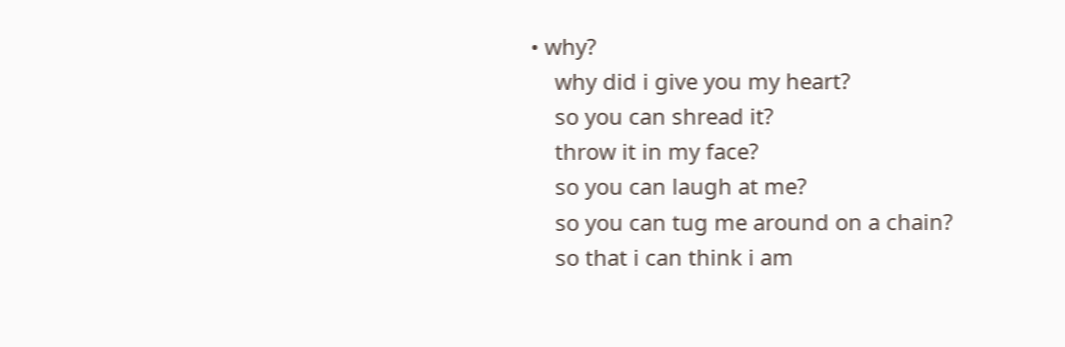• why?
    why did i give you my heart?
    so you can shread it?
    throw it in my face?
    so you can laugh at me?
    so you can tug me around on a chain?
    so that i can think i am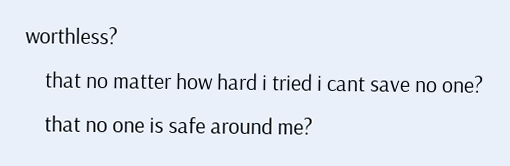worthless?
    that no matter how hard i tried i cant save no one?
    that no one is safe around me?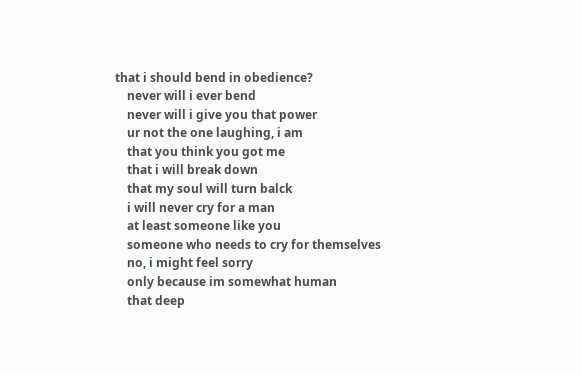that i should bend in obedience?
    never will i ever bend
    never will i give you that power
    ur not the one laughing, i am
    that you think you got me
    that i will break down
    that my soul will turn balck
    i will never cry for a man
    at least someone like you
    someone who needs to cry for themselves
    no, i might feel sorry
    only because im somewhat human
    that deep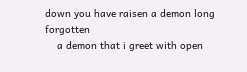down you have raisen a demon long forgotten
    a demon that i greet with open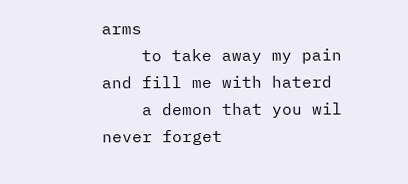arms
    to take away my pain and fill me with haterd
    a demon that you wil never forget